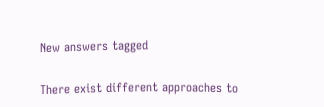New answers tagged


There exist different approaches to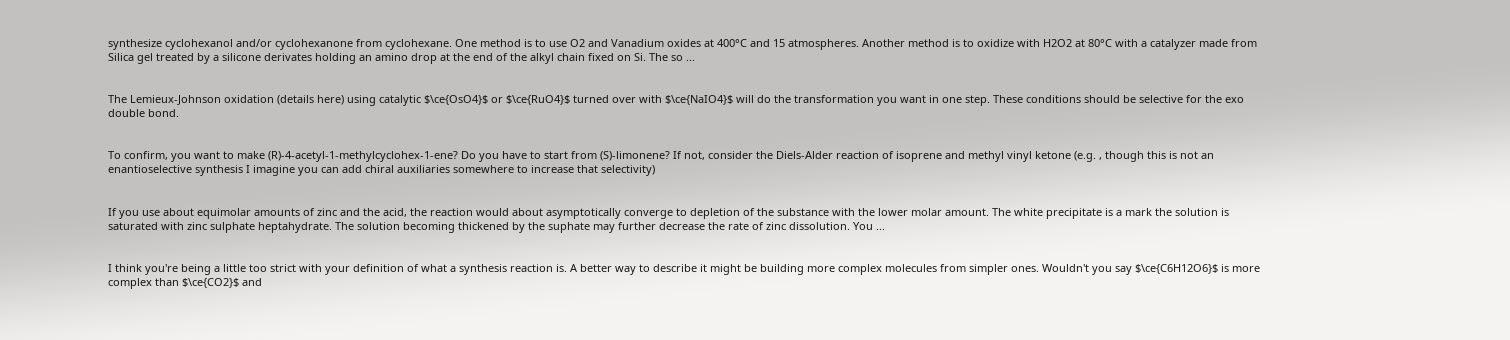synthesize cyclohexanol and/or cyclohexanone from cyclohexane. One method is to use O2 and Vanadium oxides at 400°C and 15 atmospheres. Another method is to oxidize with H2O2 at 80°C with a catalyzer made from Silica gel treated by a silicone derivates holding an amino drop at the end of the alkyl chain fixed on Si. The so ...


The Lemieux-Johnson oxidation (details here) using catalytic $\ce{OsO4}$ or $\ce{RuO4}$ turned over with $\ce{NaIO4}$ will do the transformation you want in one step. These conditions should be selective for the exo double bond.


To confirm, you want to make (R)-4-acetyl-1-methylcyclohex-1-ene? Do you have to start from (S)-limonene? If not, consider the Diels-Alder reaction of isoprene and methyl vinyl ketone (e.g. , though this is not an enantioselective synthesis I imagine you can add chiral auxiliaries somewhere to increase that selectivity)


If you use about equimolar amounts of zinc and the acid, the reaction would about asymptotically converge to depletion of the substance with the lower molar amount. The white precipitate is a mark the solution is saturated with zinc sulphate heptahydrate. The solution becoming thickened by the suphate may further decrease the rate of zinc dissolution. You ...


I think you're being a little too strict with your definition of what a synthesis reaction is. A better way to describe it might be building more complex molecules from simpler ones. Wouldn't you say $\ce{C6H12O6}$ is more complex than $\ce{CO2}$ and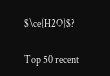$\ce{H2O}$?

Top 50 recent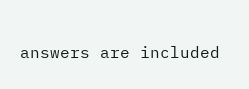answers are included